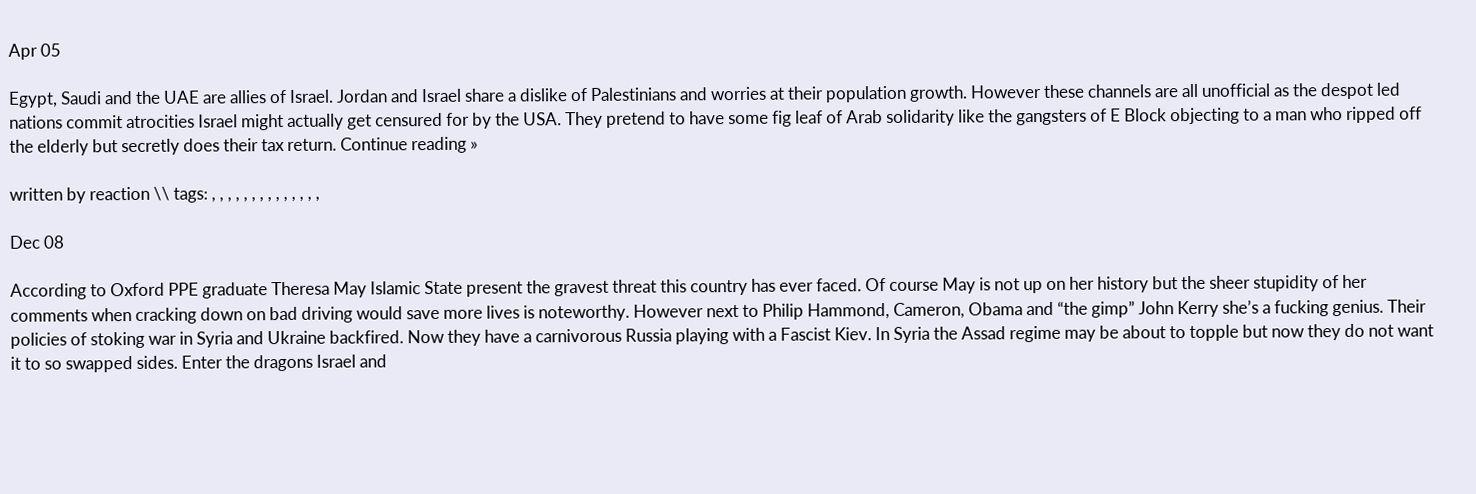Apr 05

Egypt, Saudi and the UAE are allies of Israel. Jordan and Israel share a dislike of Palestinians and worries at their population growth. However these channels are all unofficial as the despot led nations commit atrocities Israel might actually get censured for by the USA. They pretend to have some fig leaf of Arab solidarity like the gangsters of E Block objecting to a man who ripped off the elderly but secretly does their tax return. Continue reading »

written by reaction \\ tags: , , , , , , , , , , , , , ,

Dec 08

According to Oxford PPE graduate Theresa May Islamic State present the gravest threat this country has ever faced. Of course May is not up on her history but the sheer stupidity of her comments when cracking down on bad driving would save more lives is noteworthy. However next to Philip Hammond, Cameron, Obama and “the gimp” John Kerry she’s a fucking genius. Their policies of stoking war in Syria and Ukraine backfired. Now they have a carnivorous Russia playing with a Fascist Kiev. In Syria the Assad regime may be about to topple but now they do not want it to so swapped sides. Enter the dragons Israel and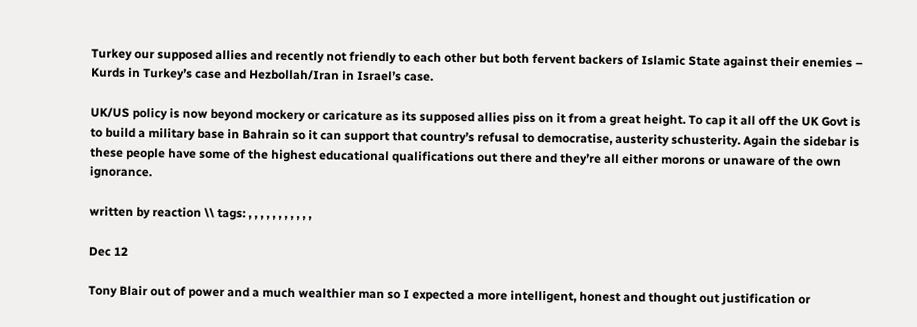Turkey our supposed allies and recently not friendly to each other but both fervent backers of Islamic State against their enemies – Kurds in Turkey’s case and Hezbollah/Iran in Israel’s case.

UK/US policy is now beyond mockery or caricature as its supposed allies piss on it from a great height. To cap it all off the UK Govt is to build a military base in Bahrain so it can support that country’s refusal to democratise, austerity schusterity. Again the sidebar is these people have some of the highest educational qualifications out there and they’re all either morons or unaware of the own ignorance.

written by reaction \\ tags: , , , , , , , , , , ,

Dec 12

Tony Blair out of power and a much wealthier man so I expected a more intelligent, honest and thought out justification or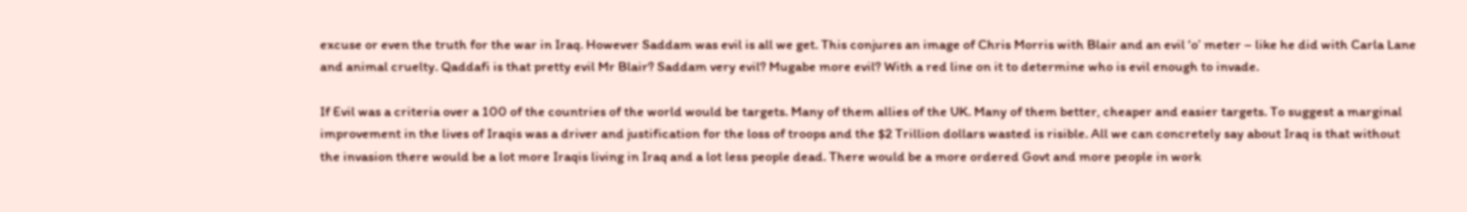excuse or even the truth for the war in Iraq. However Saddam was evil is all we get. This conjures an image of Chris Morris with Blair and an evil ‘o’ meter – like he did with Carla Lane and animal cruelty. Qaddafi is that pretty evil Mr Blair? Saddam very evil? Mugabe more evil? With a red line on it to determine who is evil enough to invade.

If Evil was a criteria over a 100 of the countries of the world would be targets. Many of them allies of the UK. Many of them better, cheaper and easier targets. To suggest a marginal improvement in the lives of Iraqis was a driver and justification for the loss of troops and the $2 Trillion dollars wasted is risible. All we can concretely say about Iraq is that without the invasion there would be a lot more Iraqis living in Iraq and a lot less people dead. There would be a more ordered Govt and more people in work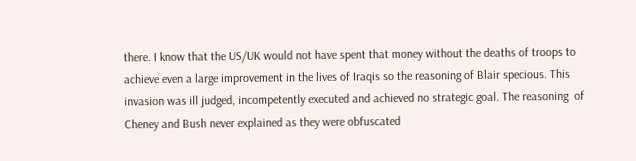there. I know that the US/UK would not have spent that money without the deaths of troops to achieve even a large improvement in the lives of Iraqis so the reasoning of Blair specious. This invasion was ill judged, incompetently executed and achieved no strategic goal. The reasoning  of Cheney and Bush never explained as they were obfuscated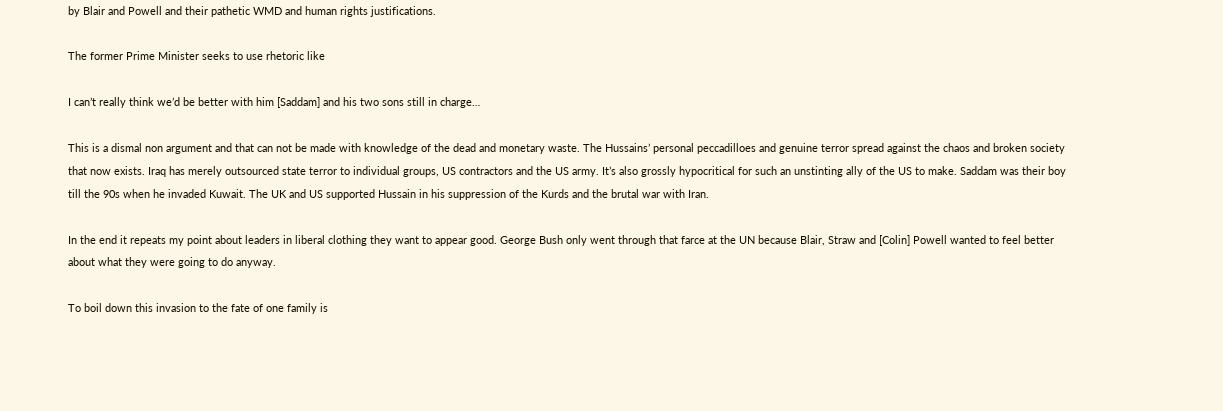by Blair and Powell and their pathetic WMD and human rights justifications.

The former Prime Minister seeks to use rhetoric like

I can’t really think we’d be better with him [Saddam] and his two sons still in charge…

This is a dismal non argument and that can not be made with knowledge of the dead and monetary waste. The Hussains’ personal peccadilloes and genuine terror spread against the chaos and broken society that now exists. Iraq has merely outsourced state terror to individual groups, US contractors and the US army. It’s also grossly hypocritical for such an unstinting ally of the US to make. Saddam was their boy till the 90s when he invaded Kuwait. The UK and US supported Hussain in his suppression of the Kurds and the brutal war with Iran.

In the end it repeats my point about leaders in liberal clothing they want to appear good. George Bush only went through that farce at the UN because Blair, Straw and [Colin] Powell wanted to feel better about what they were going to do anyway.

To boil down this invasion to the fate of one family is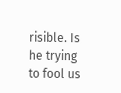risible. Is he trying to fool us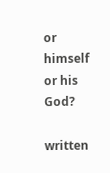or himself or his God?

written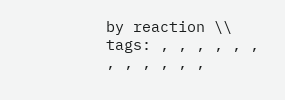by reaction \\ tags: , , , , , , , , , , , ,